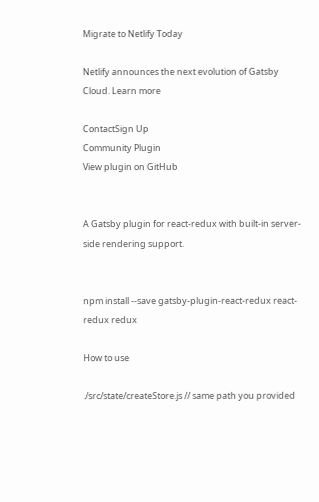Migrate to Netlify Today

Netlify announces the next evolution of Gatsby Cloud. Learn more

ContactSign Up
Community Plugin
View plugin on GitHub


A Gatsby plugin for react-redux with built-in server-side rendering support.


npm install --save gatsby-plugin-react-redux react-redux redux

How to use

./src/state/createStore.js // same path you provided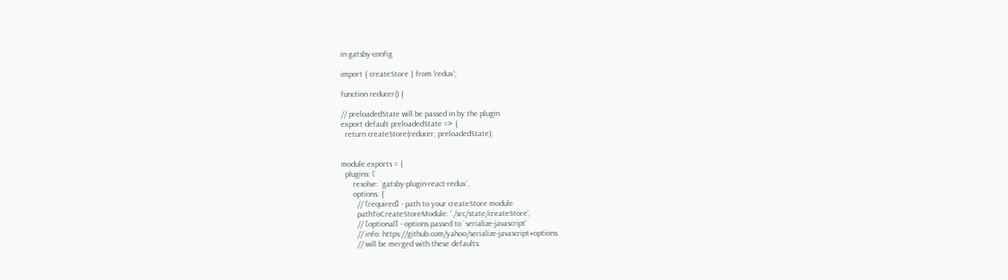in gatsby-config

import { createStore } from 'redux';

function reducer() {

// preloadedState will be passed in by the plugin
export default preloadedState => {
  return createStore(reducer, preloadedState);


module.exports = {
  plugins: [
      resolve: `gatsby-plugin-react-redux`,
      options: {
        // [required] - path to your createStore module
        pathToCreateStoreModule: './src/state/createStore',
        // [optional] - options passed to `serialize-javascript`
        // info: https://github.com/yahoo/serialize-javascript#options
        // will be merged with these defaults: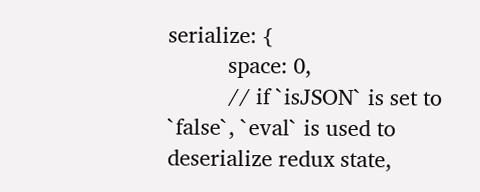serialize: {
          space: 0,
          // if `isJSON` is set to `false`, `eval` is used to deserialize redux state,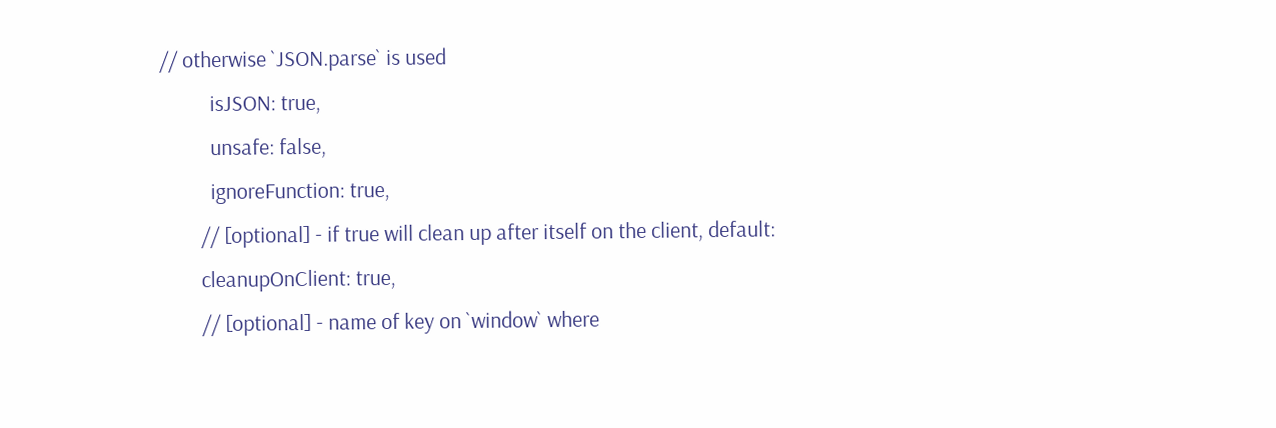// otherwise `JSON.parse` is used
          isJSON: true,
          unsafe: false,
          ignoreFunction: true,
        // [optional] - if true will clean up after itself on the client, default:
        cleanupOnClient: true,
        // [optional] - name of key on `window` where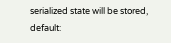serialized state will be stored, default: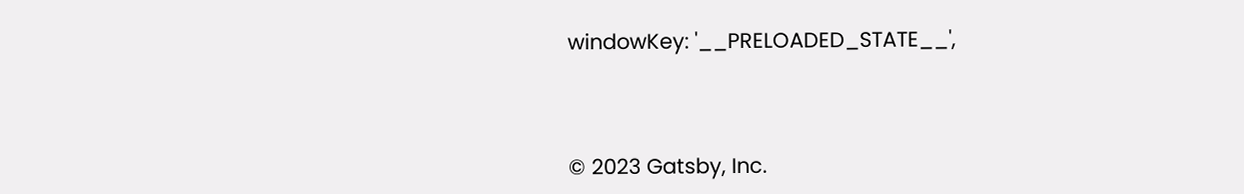windowKey: '__PRELOADED_STATE__',



© 2023 Gatsby, Inc.